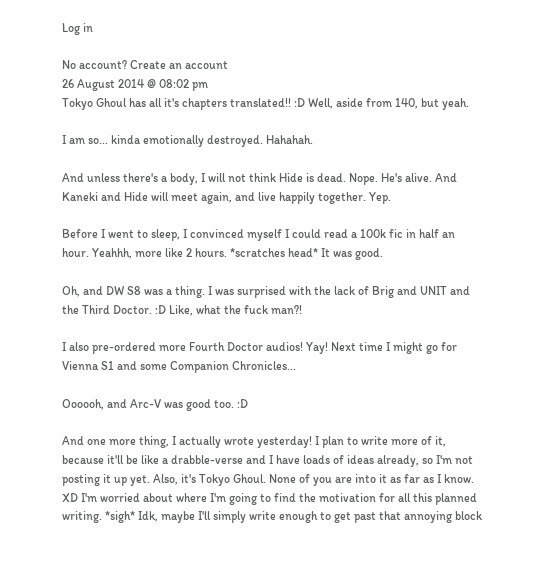Log in

No account? Create an account
26 August 2014 @ 08:02 pm
Tokyo Ghoul has all it's chapters translated!! :D Well, aside from 140, but yeah.

I am so... kinda emotionally destroyed. Hahahah.

And unless there's a body, I will not think Hide is dead. Nope. He's alive. And Kaneki and Hide will meet again, and live happily together. Yep.

Before I went to sleep, I convinced myself I could read a 100k fic in half an hour. Yeahhh, more like 2 hours. *scratches head* It was good.

Oh, and DW S8 was a thing. I was surprised with the lack of Brig and UNIT and the Third Doctor. :D Like, what the fuck man?!

I also pre-ordered more Fourth Doctor audios! Yay! Next time I might go for Vienna S1 and some Companion Chronicles...

Oooooh, and Arc-V was good too. :D

And one more thing, I actually wrote yesterday! I plan to write more of it, because it'll be like a drabble-verse and I have loads of ideas already, so I'm not posting it up yet. Also, it's Tokyo Ghoul. None of you are into it as far as I know. XD I'm worried about where I'm going to find the motivation for all this planned writing. *sigh* Idk, maybe I'll simply write enough to get past that annoying block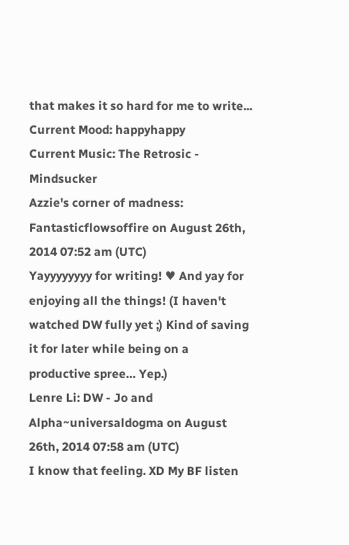that makes it so hard for me to write...
Current Mood: happyhappy
Current Music: The Retrosic - Mindsucker
Azzie's corner of madness: Fantasticflowsoffire on August 26th, 2014 07:52 am (UTC)
Yayyyyyyyy for writing! ♥ And yay for enjoying all the things! (I haven't watched DW fully yet ;) Kind of saving it for later while being on a productive spree… Yep.)
Lenre Li: DW - Jo and Alpha~universaldogma on August 26th, 2014 07:58 am (UTC)
I know that feeling. XD My BF listen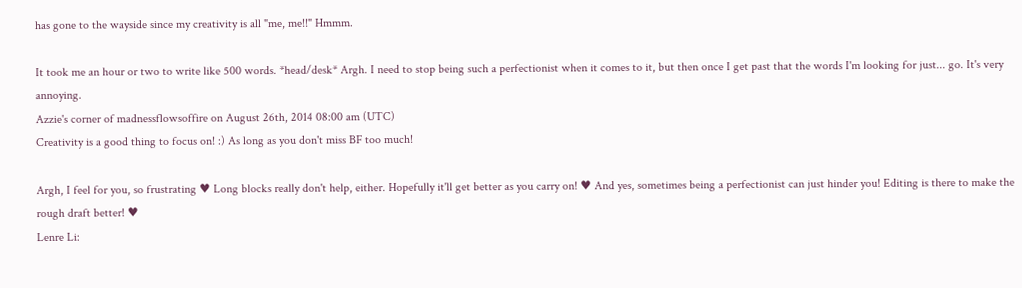has gone to the wayside since my creativity is all "me, me!!" Hmmm.

It took me an hour or two to write like 500 words. *head/desk* Argh. I need to stop being such a perfectionist when it comes to it, but then once I get past that the words I'm looking for just... go. It's very annoying.
Azzie's corner of madnessflowsoffire on August 26th, 2014 08:00 am (UTC)
Creativity is a good thing to focus on! :) As long as you don't miss BF too much!

Argh, I feel for you, so frustrating ♥ Long blocks really don't help, either. Hopefully it'll get better as you carry on! ♥ And yes, sometimes being a perfectionist can just hinder you! Editing is there to make the rough draft better! ♥
Lenre Li: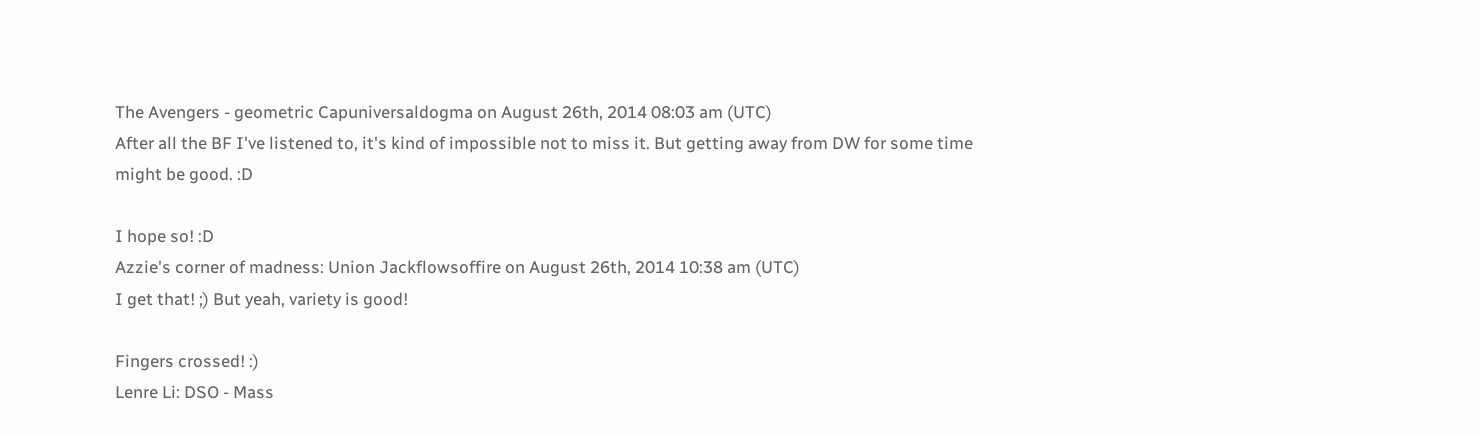The Avengers - geometric Capuniversaldogma on August 26th, 2014 08:03 am (UTC)
After all the BF I've listened to, it's kind of impossible not to miss it. But getting away from DW for some time might be good. :D

I hope so! :D
Azzie's corner of madness: Union Jackflowsoffire on August 26th, 2014 10:38 am (UTC)
I get that! ;) But yeah, variety is good!

Fingers crossed! :)
Lenre Li: DSO - Mass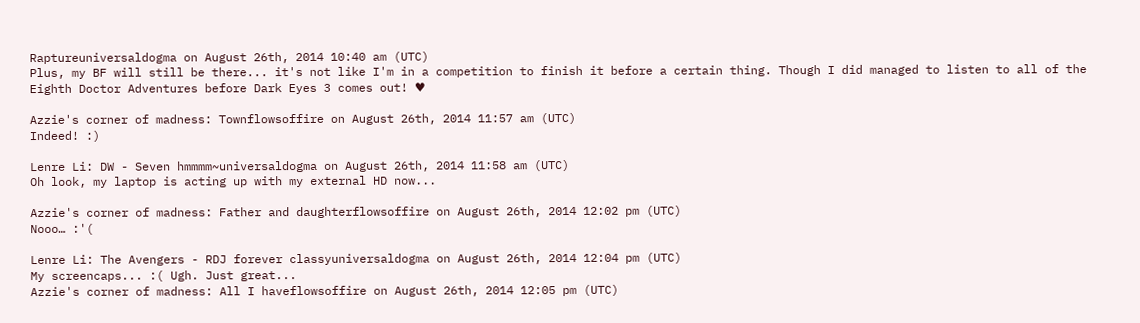Raptureuniversaldogma on August 26th, 2014 10:40 am (UTC)
Plus, my BF will still be there... it's not like I'm in a competition to finish it before a certain thing. Though I did managed to listen to all of the Eighth Doctor Adventures before Dark Eyes 3 comes out! ♥

Azzie's corner of madness: Townflowsoffire on August 26th, 2014 11:57 am (UTC)
Indeed! :)

Lenre Li: DW - Seven hmmmm~universaldogma on August 26th, 2014 11:58 am (UTC)
Oh look, my laptop is acting up with my external HD now...

Azzie's corner of madness: Father and daughterflowsoffire on August 26th, 2014 12:02 pm (UTC)
Nooo… :'(

Lenre Li: The Avengers - RDJ forever classyuniversaldogma on August 26th, 2014 12:04 pm (UTC)
My screencaps... :( Ugh. Just great...
Azzie's corner of madness: All I haveflowsoffire on August 26th, 2014 12:05 pm (UTC)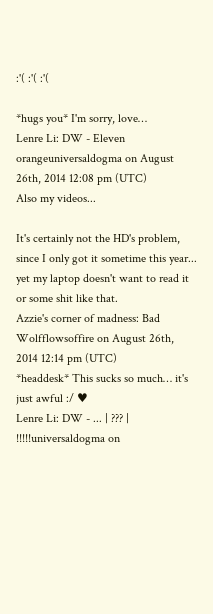:'( :'( :'(

*hugs you* I'm sorry, love…
Lenre Li: DW - Eleven orangeuniversaldogma on August 26th, 2014 12:08 pm (UTC)
Also my videos...

It's certainly not the HD's problem, since I only got it sometime this year... yet my laptop doesn't want to read it or some shit like that.
Azzie's corner of madness: Bad Wolfflowsoffire on August 26th, 2014 12:14 pm (UTC)
*headdesk* This sucks so much… it's just awful :/ ♥
Lenre Li: DW - ... | ??? | !!!!!universaldogma on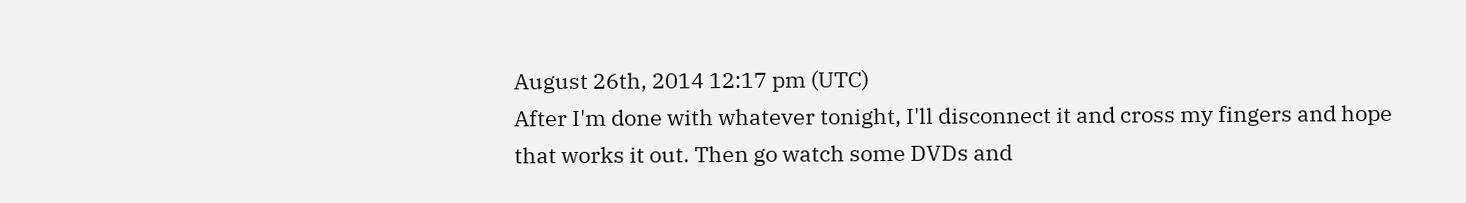August 26th, 2014 12:17 pm (UTC)
After I'm done with whatever tonight, I'll disconnect it and cross my fingers and hope that works it out. Then go watch some DVDs and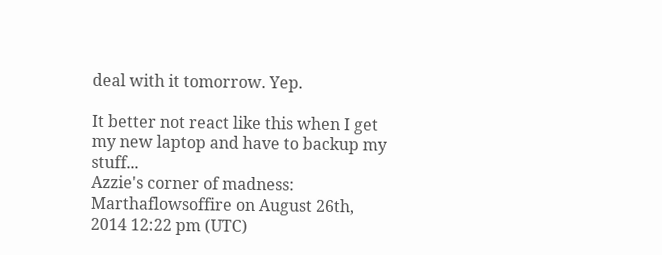deal with it tomorrow. Yep.

It better not react like this when I get my new laptop and have to backup my stuff...
Azzie's corner of madness: Marthaflowsoffire on August 26th, 2014 12:22 pm (UTC)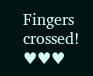Fingers crossed! ♥♥♥